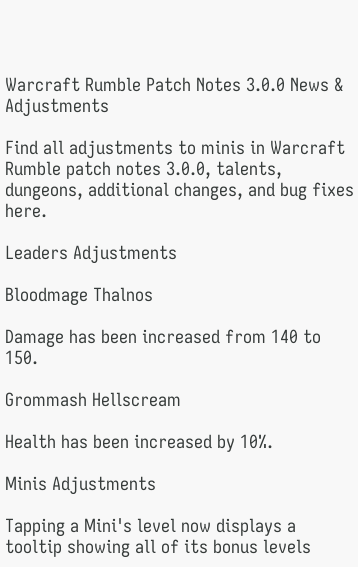Warcraft Rumble Patch Notes 3.0.0 News & Adjustments

Find all adjustments to minis in Warcraft Rumble patch notes 3.0.0, talents, dungeons, additional changes, and bug fixes here.

Leaders Adjustments

Bloodmage Thalnos

Damage has been increased from 140 to 150.

Grommash Hellscream

Health has been increased by 10%.

Minis Adjustments

Tapping a Mini's level now displays a tooltip showing all of its bonus levels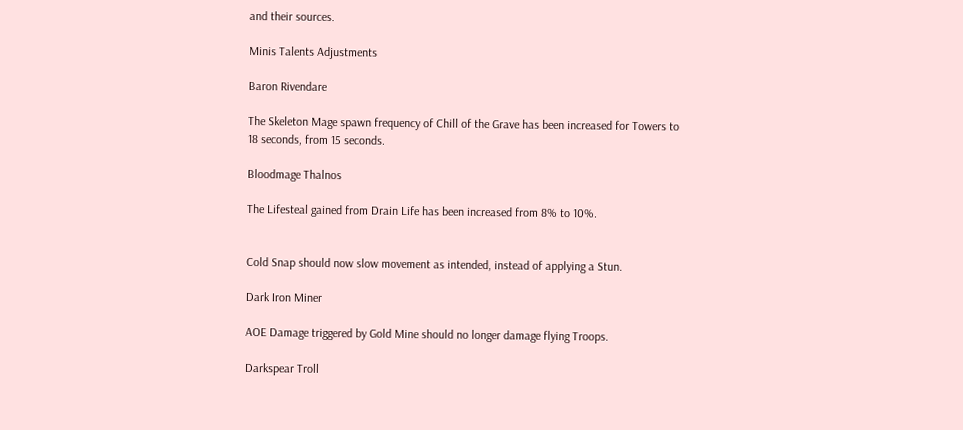and their sources.

Minis Talents Adjustments

Baron Rivendare

The Skeleton Mage spawn frequency of Chill of the Grave has been increased for Towers to 18 seconds, from 15 seconds.

Bloodmage Thalnos

The Lifesteal gained from Drain Life has been increased from 8% to 10%.


Cold Snap should now slow movement as intended, instead of applying a Stun.

Dark Iron Miner

AOE Damage triggered by Gold Mine should no longer damage flying Troops.

Darkspear Troll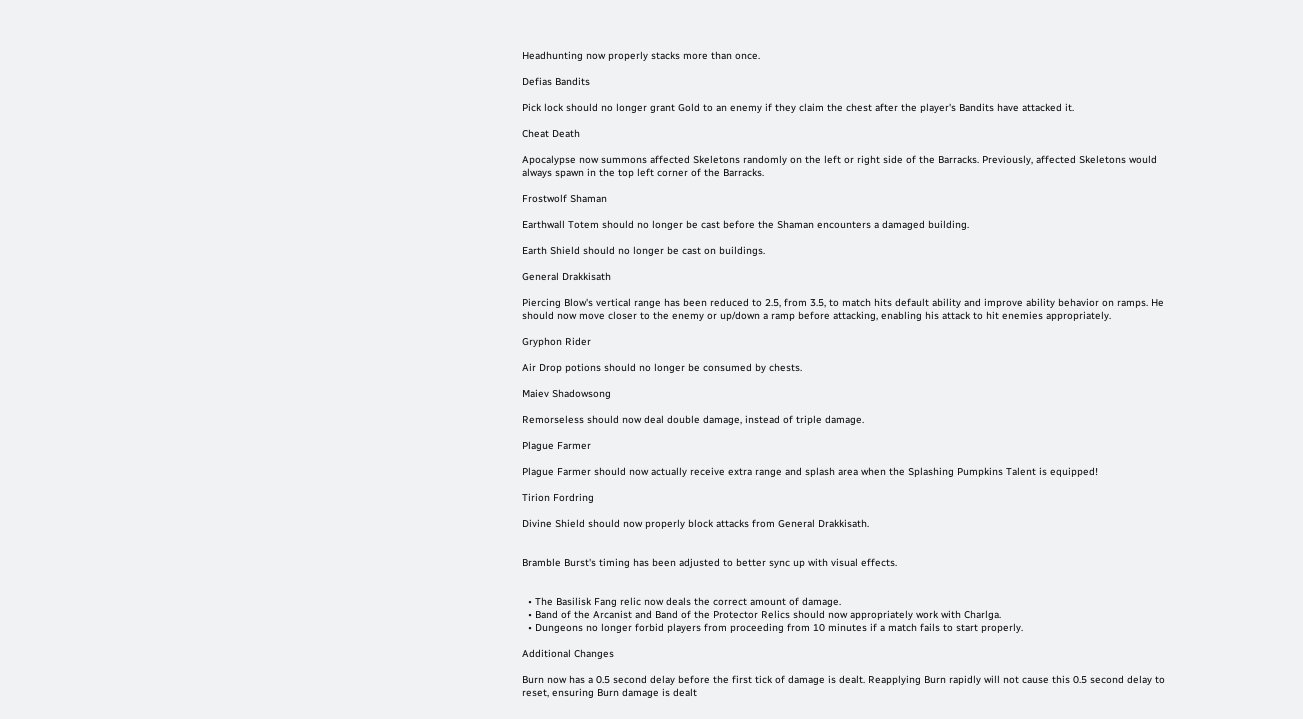Headhunting now properly stacks more than once.

Defias Bandits

Pick lock should no longer grant Gold to an enemy if they claim the chest after the player's Bandits have attacked it.

Cheat Death

Apocalypse now summons affected Skeletons randomly on the left or right side of the Barracks. Previously, affected Skeletons would always spawn in the top left corner of the Barracks.

Frostwolf Shaman

Earthwall Totem should no longer be cast before the Shaman encounters a damaged building.

Earth Shield should no longer be cast on buildings.

General Drakkisath

Piercing Blow's vertical range has been reduced to 2.5, from 3.5, to match hits default ability and improve ability behavior on ramps. He should now move closer to the enemy or up/down a ramp before attacking, enabling his attack to hit enemies appropriately.

Gryphon Rider

Air Drop potions should no longer be consumed by chests.

Maiev Shadowsong

Remorseless should now deal double damage, instead of triple damage.

Plague Farmer

Plague Farmer should now actually receive extra range and splash area when the Splashing Pumpkins Talent is equipped!

Tirion Fordring

Divine Shield should now properly block attacks from General Drakkisath.


Bramble Burst's timing has been adjusted to better sync up with visual effects.


  • The Basilisk Fang relic now deals the correct amount of damage.
  • Band of the Arcanist and Band of the Protector Relics should now appropriately work with Charlga.
  • Dungeons no longer forbid players from proceeding from 10 minutes if a match fails to start properly.

Additional Changes

Burn now has a 0.5 second delay before the first tick of damage is dealt. Reapplying Burn rapidly will not cause this 0.5 second delay to reset, ensuring Burn damage is dealt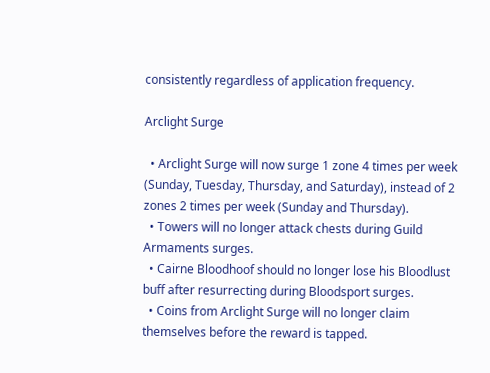consistently regardless of application frequency.

Arclight Surge

  • Arclight Surge will now surge 1 zone 4 times per week (Sunday, Tuesday, Thursday, and Saturday), instead of 2 zones 2 times per week (Sunday and Thursday).
  • Towers will no longer attack chests during Guild Armaments surges.
  • Cairne Bloodhoof should no longer lose his Bloodlust buff after resurrecting during Bloodsport surges.
  • Coins from Arclight Surge will no longer claim themselves before the reward is tapped.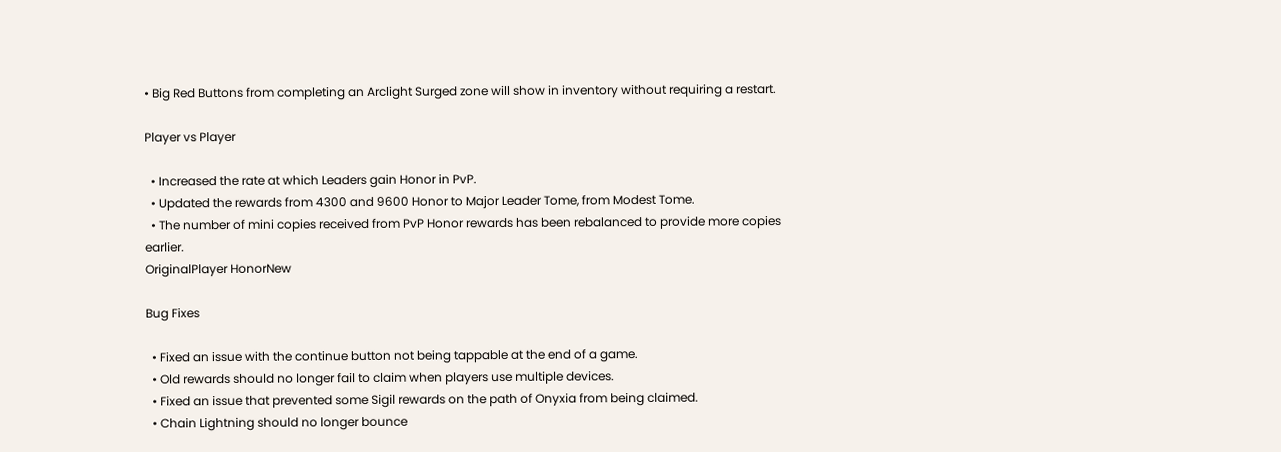• Big Red Buttons from completing an Arclight Surged zone will show in inventory without requiring a restart.

Player vs Player

  • Increased the rate at which Leaders gain Honor in PvP.
  • Updated the rewards from 4300 and 9600 Honor to Major Leader Tome, from Modest Tome.
  • The number of mini copies received from PvP Honor rewards has been rebalanced to provide more copies earlier.
OriginalPlayer HonorNew

Bug Fixes

  • Fixed an issue with the continue button not being tappable at the end of a game.
  • Old rewards should no longer fail to claim when players use multiple devices.
  • Fixed an issue that prevented some Sigil rewards on the path of Onyxia from being claimed.
  • Chain Lightning should no longer bounce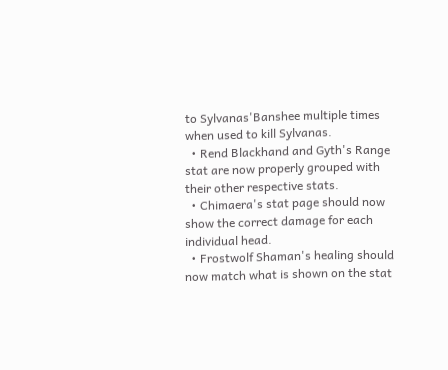to Sylvanas'Banshee multiple times when used to kill Sylvanas.
  • Rend Blackhand and Gyth's Range stat are now properly grouped with their other respective stats.
  • Chimaera's stat page should now show the correct damage for each individual head.
  • Frostwolf Shaman's healing should now match what is shown on the stat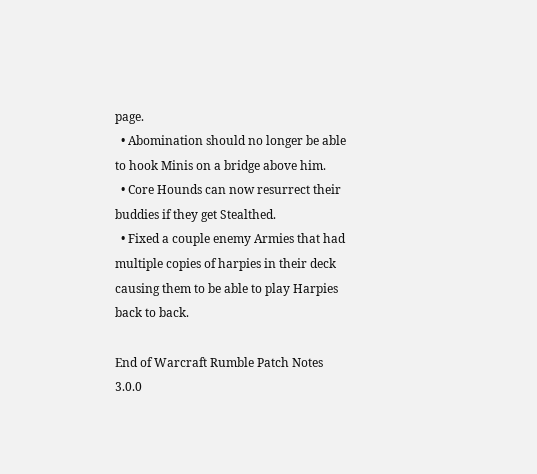page.
  • Abomination should no longer be able to hook Minis on a bridge above him.
  • Core Hounds can now resurrect their buddies if they get Stealthed.
  • Fixed a couple enemy Armies that had multiple copies of harpies in their deck causing them to be able to play Harpies back to back.

End of Warcraft Rumble Patch Notes 3.0.0